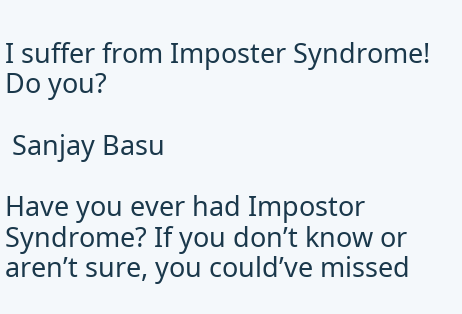I suffer from Imposter Syndrome! Do you?

 Sanjay Basu

Have you ever had Impostor Syndrome? If you don’t know or aren’t sure, you could’ve missed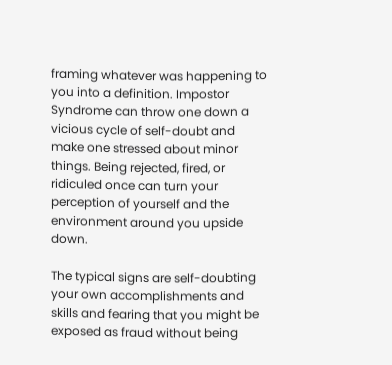framing whatever was happening to you into a definition. Impostor Syndrome can throw one down a vicious cycle of self-doubt and make one stressed about minor things. Being rejected, fired, or ridiculed once can turn your perception of yourself and the environment around you upside down.

The typical signs are self-doubting your own accomplishments and skills and fearing that you might be exposed as fraud without being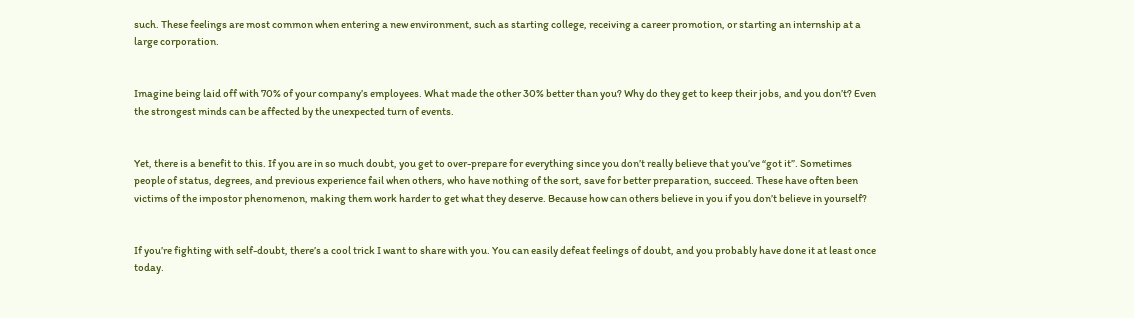such. These feelings are most common when entering a new environment, such as starting college, receiving a career promotion, or starting an internship at a large corporation.


Imagine being laid off with 70% of your company’s employees. What made the other 30% better than you? Why do they get to keep their jobs, and you don’t? Even the strongest minds can be affected by the unexpected turn of events.


Yet, there is a benefit to this. If you are in so much doubt, you get to over-prepare for everything since you don’t really believe that you’ve “got it”. Sometimes people of status, degrees, and previous experience fail when others, who have nothing of the sort, save for better preparation, succeed. These have often been victims of the impostor phenomenon, making them work harder to get what they deserve. Because how can others believe in you if you don’t believe in yourself?


If you’re fighting with self-doubt, there’s a cool trick I want to share with you. You can easily defeat feelings of doubt, and you probably have done it at least once today.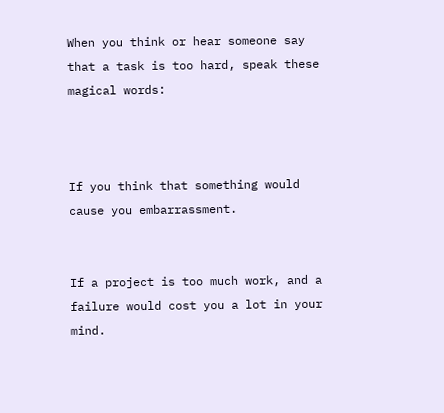When you think or hear someone say that a task is too hard, speak these magical words:



If you think that something would cause you embarrassment.


If a project is too much work, and a failure would cost you a lot in your mind.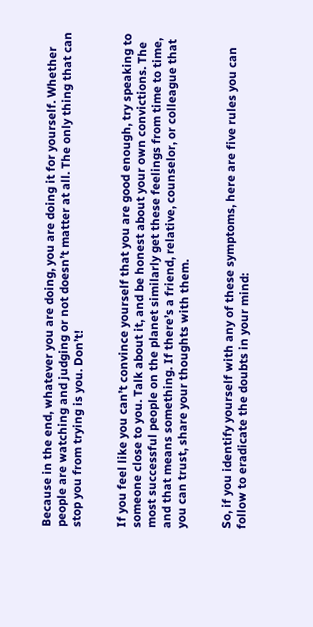Because in the end, whatever you are doing, you are doing it for yourself. Whether people are watching and judging or not doesn’t matter at all. The only thing that can stop you from trying is you. Don’t!


If you feel like you can’t convince yourself that you are good enough, try speaking to someone close to you. Talk about it, and be honest about your own convictions. The most successful people on the planet similarly get these feelings from time to time, and that means something. If there’s a friend, relative, counselor, or colleague that you can trust, share your thoughts with them.


So, if you identify yourself with any of these symptoms, here are five rules you can follow to eradicate the doubts in your mind: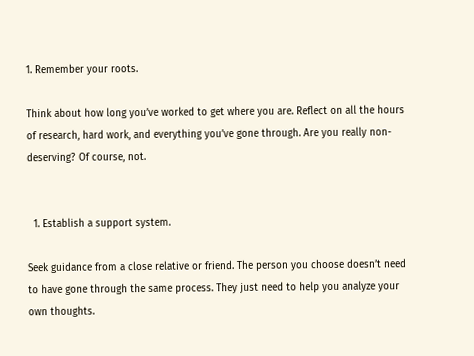1. Remember your roots.

Think about how long you’ve worked to get where you are. Reflect on all the hours of research, hard work, and everything you’ve gone through. Are you really non-deserving? Of course, not.


  1. Establish a support system.

Seek guidance from a close relative or friend. The person you choose doesn’t need to have gone through the same process. They just need to help you analyze your own thoughts.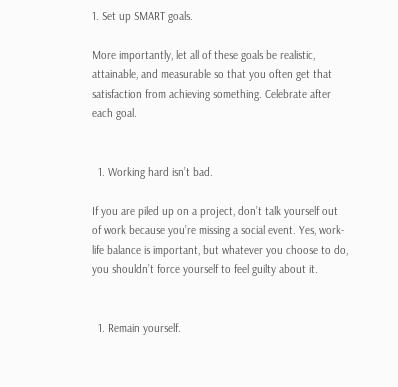1. Set up SMART goals.

More importantly, let all of these goals be realistic, attainable, and measurable so that you often get that satisfaction from achieving something. Celebrate after each goal.


  1. Working hard isn’t bad.

If you are piled up on a project, don’t talk yourself out of work because you’re missing a social event. Yes, work-life balance is important, but whatever you choose to do, you shouldn’t force yourself to feel guilty about it.


  1. Remain yourself.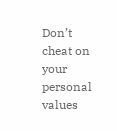Don’t cheat on your personal values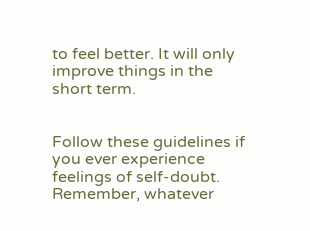to feel better. It will only improve things in the short term.


Follow these guidelines if you ever experience feelings of self-doubt. Remember, whatever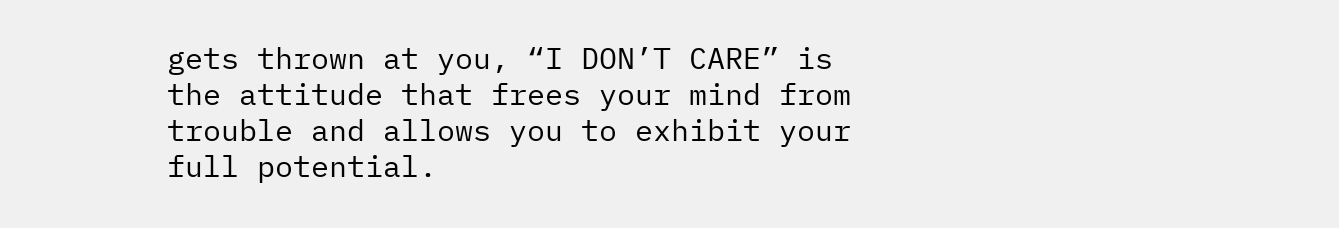gets thrown at you, “I DON’T CARE” is the attitude that frees your mind from trouble and allows you to exhibit your full potential.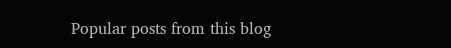Popular posts from this blog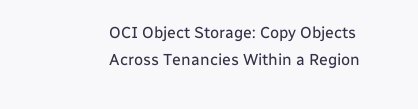OCI Object Storage: Copy Objects Across Tenancies Within a Region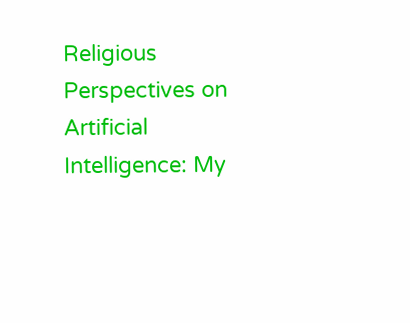Religious Perspectives on Artificial Intelligence: My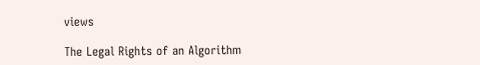views

The Legal Rights of an Algorithm